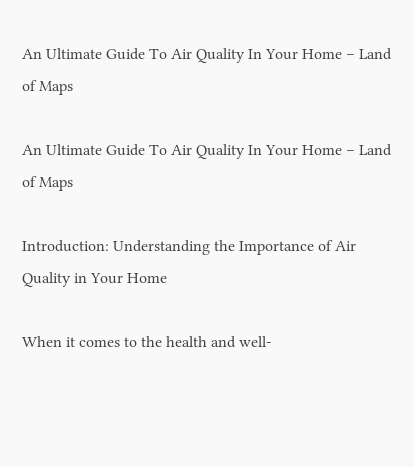An Ultimate Guide To Air Quality In Your Home – Land of Maps

An Ultimate Guide To Air Quality In Your Home – Land of Maps

Introduction: Understanding the Importance of Air Quality in Your Home

When it comes to the health and well-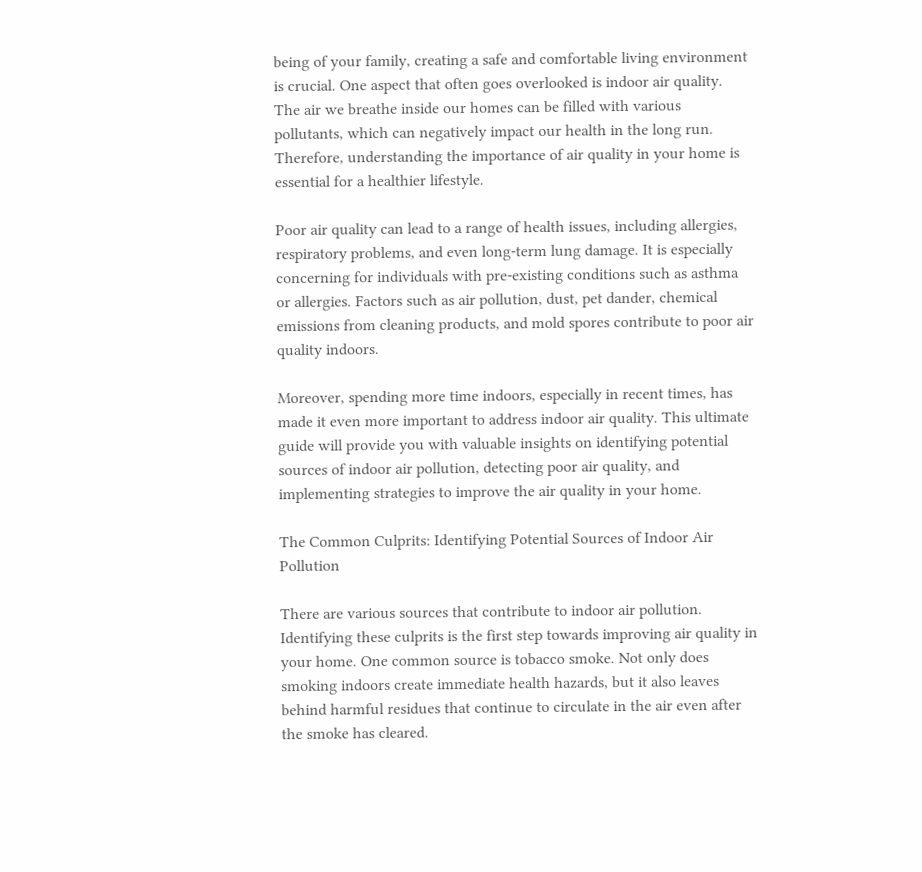being of your family, creating a safe and comfortable living environment is crucial. One aspect that often goes overlooked is indoor air quality. The air we breathe inside our homes can be filled with various pollutants, which can negatively impact our health in the long run. Therefore, understanding the importance of air quality in your home is essential for a healthier lifestyle.

Poor air quality can lead to a range of health issues, including allergies, respiratory problems, and even long-term lung damage. It is especially concerning for individuals with pre-existing conditions such as asthma or allergies. Factors such as air pollution, dust, pet dander, chemical emissions from cleaning products, and mold spores contribute to poor air quality indoors.

Moreover, spending more time indoors, especially in recent times, has made it even more important to address indoor air quality. This ultimate guide will provide you with valuable insights on identifying potential sources of indoor air pollution, detecting poor air quality, and implementing strategies to improve the air quality in your home.

The Common Culprits: Identifying Potential Sources of Indoor Air Pollution

There are various sources that contribute to indoor air pollution. Identifying these culprits is the first step towards improving air quality in your home. One common source is tobacco smoke. Not only does smoking indoors create immediate health hazards, but it also leaves behind harmful residues that continue to circulate in the air even after the smoke has cleared.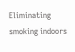Eliminating smoking indoors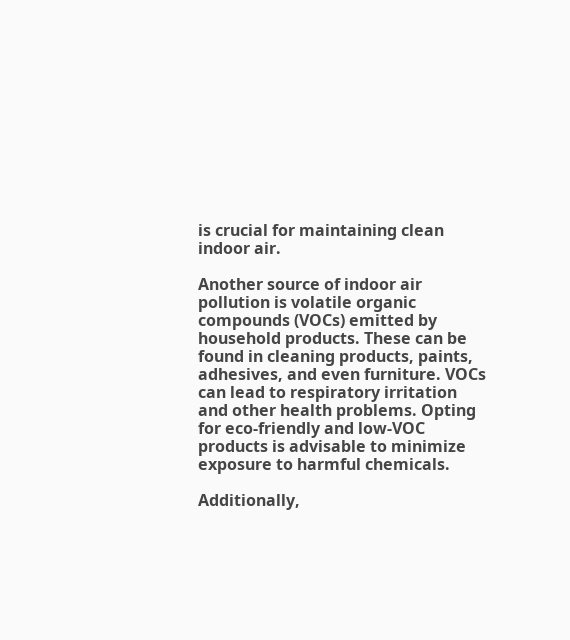is crucial for maintaining clean indoor air.

Another source of indoor air pollution is volatile organic compounds (VOCs) emitted by household products. These can be found in cleaning products, paints, adhesives, and even furniture. VOCs can lead to respiratory irritation and other health problems. Opting for eco-friendly and low-VOC products is advisable to minimize exposure to harmful chemicals.

Additionally,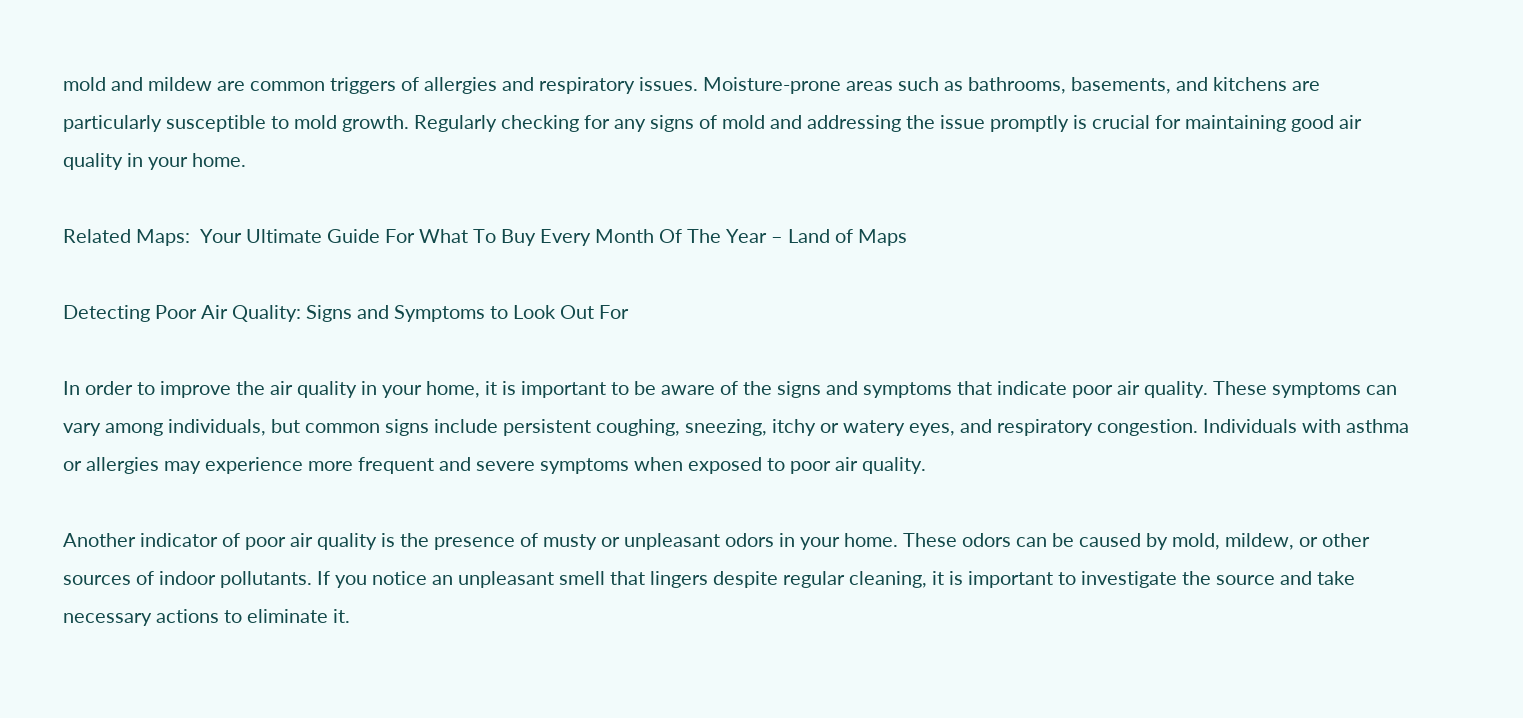mold and mildew are common triggers of allergies and respiratory issues. Moisture-prone areas such as bathrooms, basements, and kitchens are particularly susceptible to mold growth. Regularly checking for any signs of mold and addressing the issue promptly is crucial for maintaining good air quality in your home.

Related Maps:  Your Ultimate Guide For What To Buy Every Month Of The Year – Land of Maps

Detecting Poor Air Quality: Signs and Symptoms to Look Out For

In order to improve the air quality in your home, it is important to be aware of the signs and symptoms that indicate poor air quality. These symptoms can vary among individuals, but common signs include persistent coughing, sneezing, itchy or watery eyes, and respiratory congestion. Individuals with asthma or allergies may experience more frequent and severe symptoms when exposed to poor air quality.

Another indicator of poor air quality is the presence of musty or unpleasant odors in your home. These odors can be caused by mold, mildew, or other sources of indoor pollutants. If you notice an unpleasant smell that lingers despite regular cleaning, it is important to investigate the source and take necessary actions to eliminate it.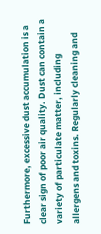Furthermore, excessive dust accumulation is a clear sign of poor air quality. Dust can contain a variety of particulate matter, including allergens and toxins. Regularly cleaning and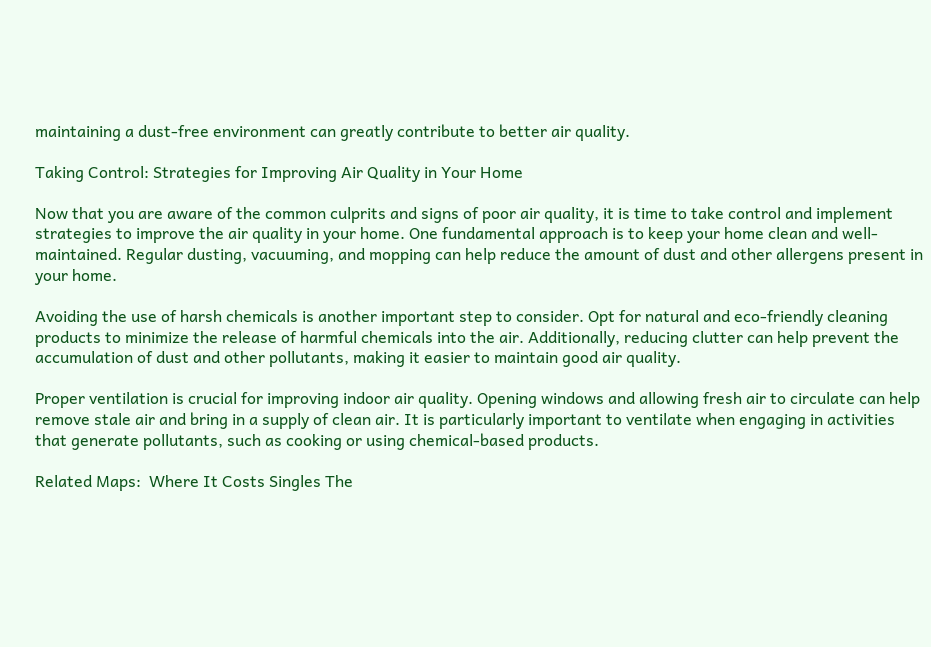maintaining a dust-free environment can greatly contribute to better air quality.

Taking Control: Strategies for Improving Air Quality in Your Home

Now that you are aware of the common culprits and signs of poor air quality, it is time to take control and implement strategies to improve the air quality in your home. One fundamental approach is to keep your home clean and well-maintained. Regular dusting, vacuuming, and mopping can help reduce the amount of dust and other allergens present in your home.

Avoiding the use of harsh chemicals is another important step to consider. Opt for natural and eco-friendly cleaning products to minimize the release of harmful chemicals into the air. Additionally, reducing clutter can help prevent the accumulation of dust and other pollutants, making it easier to maintain good air quality.

Proper ventilation is crucial for improving indoor air quality. Opening windows and allowing fresh air to circulate can help remove stale air and bring in a supply of clean air. It is particularly important to ventilate when engaging in activities that generate pollutants, such as cooking or using chemical-based products.

Related Maps:  Where It Costs Singles The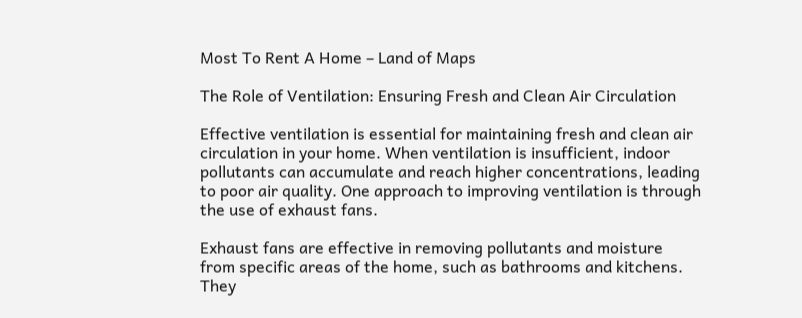Most To Rent A Home – Land of Maps

The Role of Ventilation: Ensuring Fresh and Clean Air Circulation

Effective ventilation is essential for maintaining fresh and clean air circulation in your home. When ventilation is insufficient, indoor pollutants can accumulate and reach higher concentrations, leading to poor air quality. One approach to improving ventilation is through the use of exhaust fans.

Exhaust fans are effective in removing pollutants and moisture from specific areas of the home, such as bathrooms and kitchens. They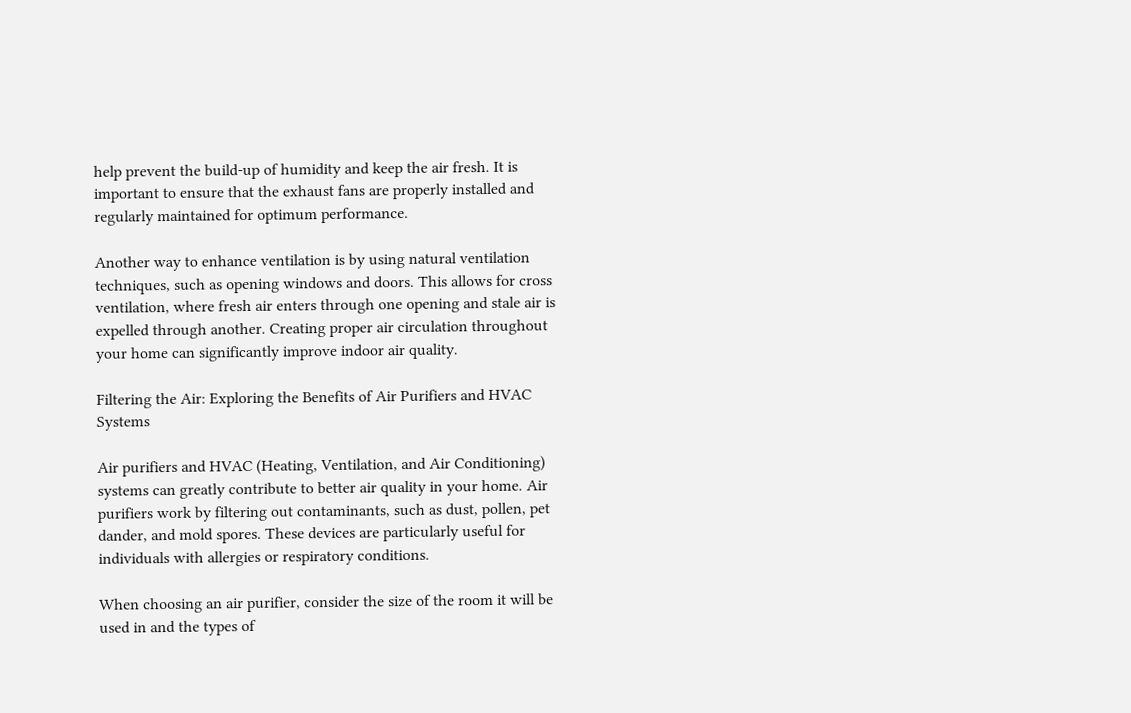help prevent the build-up of humidity and keep the air fresh. It is important to ensure that the exhaust fans are properly installed and regularly maintained for optimum performance.

Another way to enhance ventilation is by using natural ventilation techniques, such as opening windows and doors. This allows for cross ventilation, where fresh air enters through one opening and stale air is expelled through another. Creating proper air circulation throughout your home can significantly improve indoor air quality.

Filtering the Air: Exploring the Benefits of Air Purifiers and HVAC Systems

Air purifiers and HVAC (Heating, Ventilation, and Air Conditioning) systems can greatly contribute to better air quality in your home. Air purifiers work by filtering out contaminants, such as dust, pollen, pet dander, and mold spores. These devices are particularly useful for individuals with allergies or respiratory conditions.

When choosing an air purifier, consider the size of the room it will be used in and the types of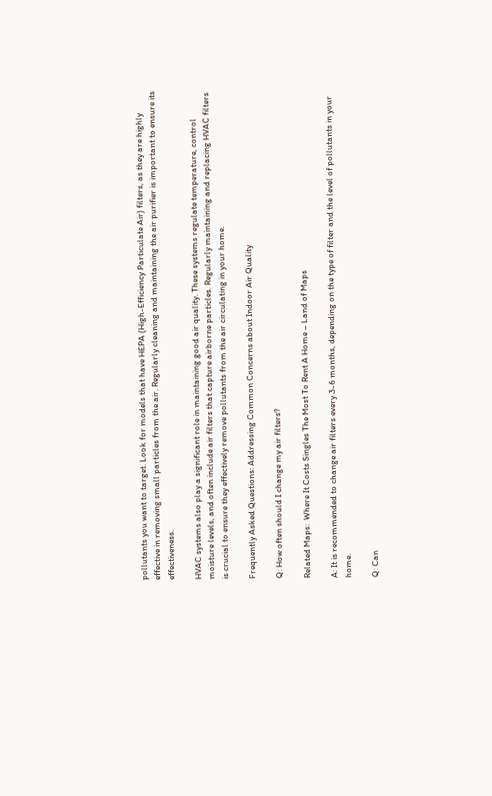pollutants you want to target. Look for models that have HEPA (High-Efficiency Particulate Air) filters, as they are highly effective in removing small particles from the air. Regularly cleaning and maintaining the air purifier is important to ensure its effectiveness.

HVAC systems also play a significant role in maintaining good air quality. These systems regulate temperature, control moisture levels, and often include air filters that capture airborne particles. Regularly maintaining and replacing HVAC filters is crucial to ensure they effectively remove pollutants from the air circulating in your home.

Frequently Asked Questions: Addressing Common Concerns about Indoor Air Quality

Q: How often should I change my air filters?

Related Maps:  Where It Costs Singles The Most To Rent A Home – Land of Maps

A: It is recommended to change air filters every 3-6 months, depending on the type of filter and the level of pollutants in your home.

Q: Can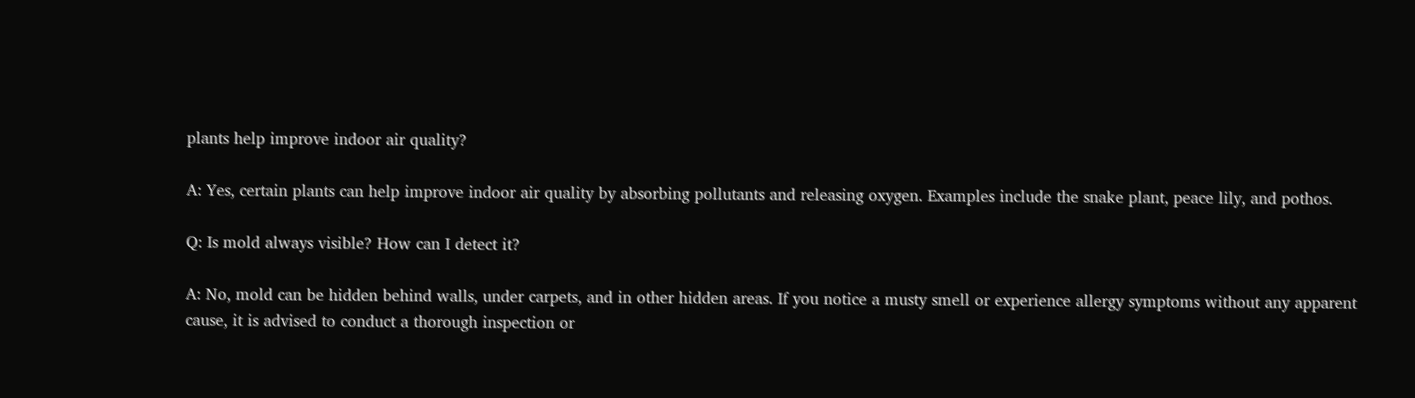plants help improve indoor air quality?

A: Yes, certain plants can help improve indoor air quality by absorbing pollutants and releasing oxygen. Examples include the snake plant, peace lily, and pothos.

Q: Is mold always visible? How can I detect it?

A: No, mold can be hidden behind walls, under carpets, and in other hidden areas. If you notice a musty smell or experience allergy symptoms without any apparent cause, it is advised to conduct a thorough inspection or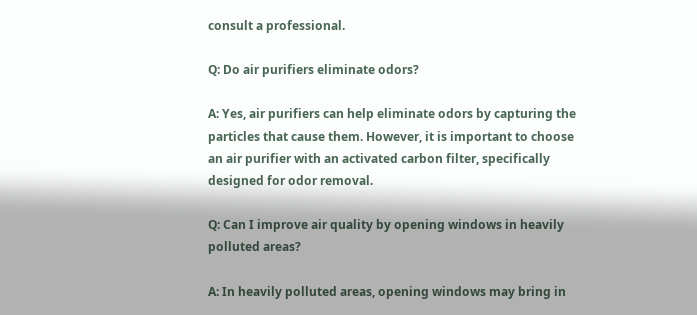consult a professional.

Q: Do air purifiers eliminate odors?

A: Yes, air purifiers can help eliminate odors by capturing the particles that cause them. However, it is important to choose an air purifier with an activated carbon filter, specifically designed for odor removal.

Q: Can I improve air quality by opening windows in heavily polluted areas?

A: In heavily polluted areas, opening windows may bring in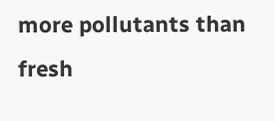more pollutants than fresh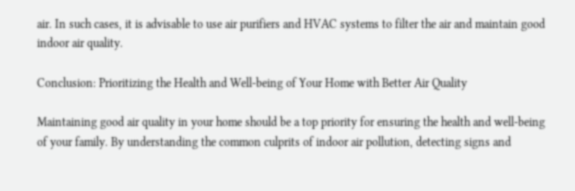air. In such cases, it is advisable to use air purifiers and HVAC systems to filter the air and maintain good indoor air quality.

Conclusion: Prioritizing the Health and Well-being of Your Home with Better Air Quality

Maintaining good air quality in your home should be a top priority for ensuring the health and well-being of your family. By understanding the common culprits of indoor air pollution, detecting signs and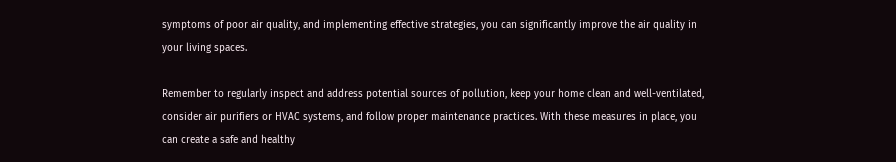symptoms of poor air quality, and implementing effective strategies, you can significantly improve the air quality in your living spaces.

Remember to regularly inspect and address potential sources of pollution, keep your home clean and well-ventilated, consider air purifiers or HVAC systems, and follow proper maintenance practices. With these measures in place, you can create a safe and healthy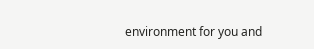environment for you and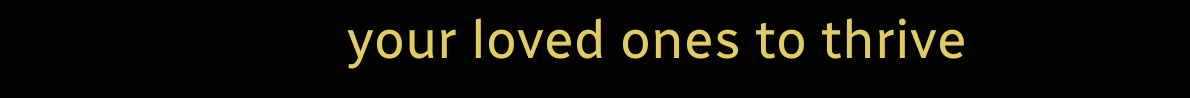your loved ones to thrive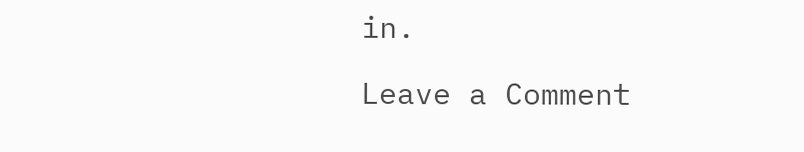in.

Leave a Comment